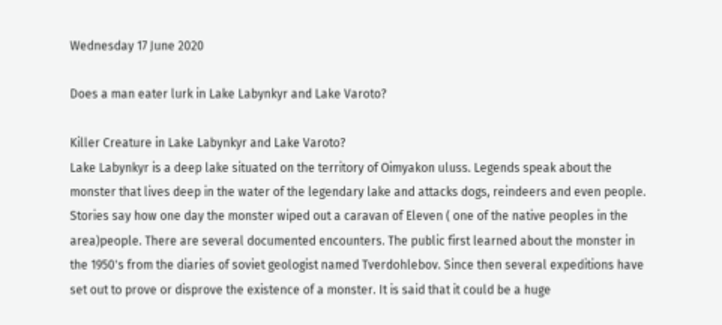Wednesday 17 June 2020

Does a man eater lurk in Lake Labynkyr and Lake Varoto?

Killer Creature in Lake Labynkyr and Lake Varoto?
Lake Labynkyr is a deep lake situated on the territory of Oimyakon uluss. Legends speak about the monster that lives deep in the water of the legendary lake and attacks dogs, reindeers and even people. Stories say how one day the monster wiped out a caravan of Eleven ( one of the native peoples in the area)people. There are several documented encounters. The public first learned about the monster in the 1950's from the diaries of soviet geologist named Tverdohlebov. Since then several expeditions have set out to prove or disprove the existence of a monster. It is said that it could be a huge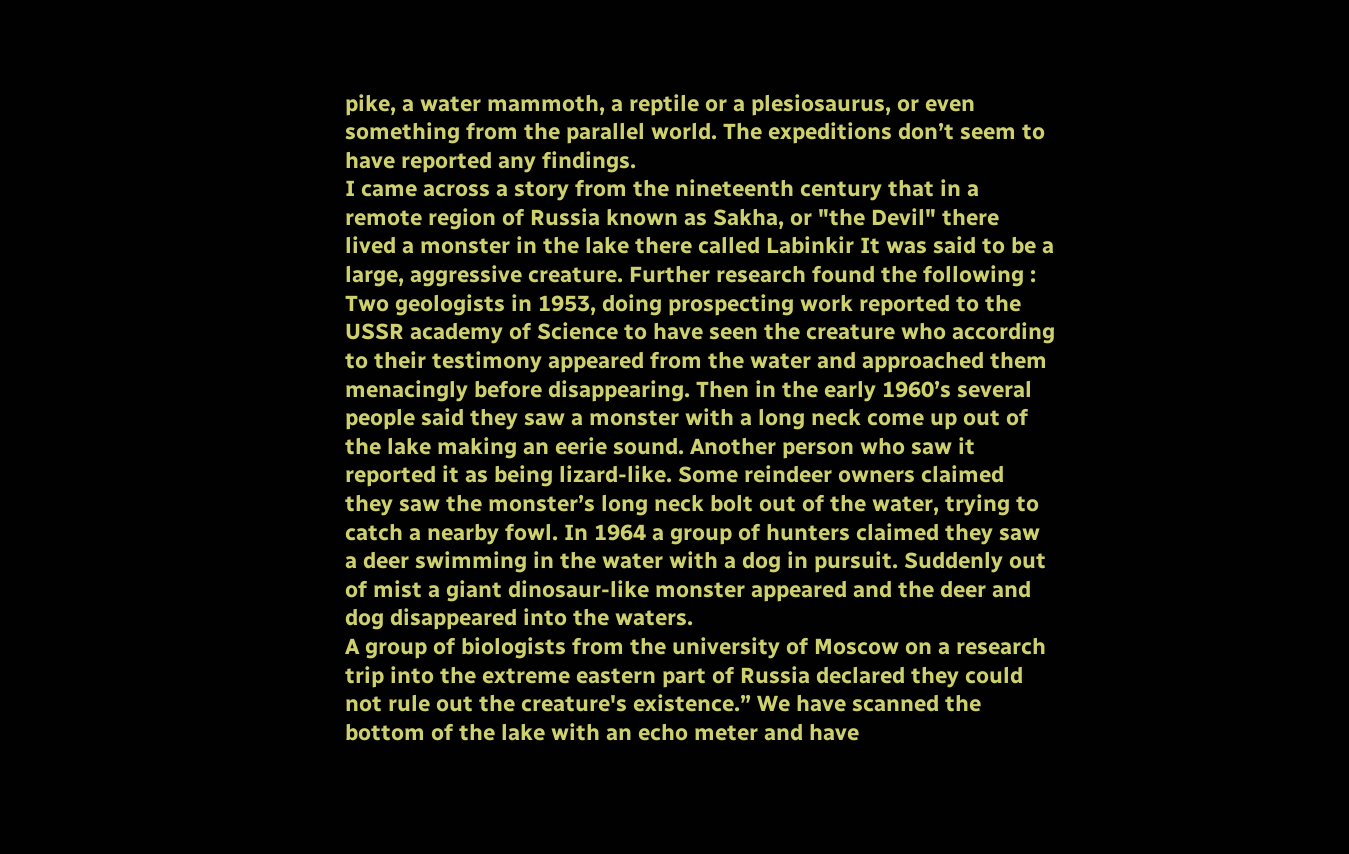pike, a water mammoth, a reptile or a plesiosaurus, or even something from the parallel world. The expeditions don’t seem to have reported any findings.
I came across a story from the nineteenth century that in a remote region of Russia known as Sakha, or "the Devil" there lived a monster in the lake there called Labinkir It was said to be a large, aggressive creature. Further research found the following : Two geologists in 1953, doing prospecting work reported to the USSR academy of Science to have seen the creature who according to their testimony appeared from the water and approached them menacingly before disappearing. Then in the early 1960’s several people said they saw a monster with a long neck come up out of the lake making an eerie sound. Another person who saw it reported it as being lizard-like. Some reindeer owners claimed they saw the monster’s long neck bolt out of the water, trying to catch a nearby fowl. In 1964 a group of hunters claimed they saw a deer swimming in the water with a dog in pursuit. Suddenly out of mist a giant dinosaur-like monster appeared and the deer and dog disappeared into the waters.
A group of biologists from the university of Moscow on a research trip into the extreme eastern part of Russia declared they could not rule out the creature's existence.” We have scanned the bottom of the lake with an echo meter and have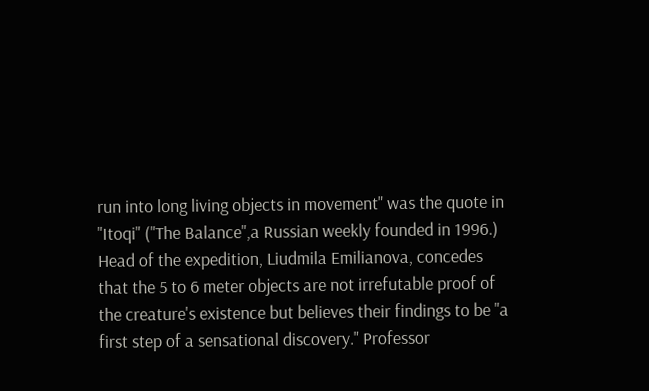run into long living objects in movement" was the quote in "Itoqi" ("The Balance",a Russian weekly founded in 1996.)
Head of the expedition, Liudmila Emilianova, concedes that the 5 to 6 meter objects are not irrefutable proof of the creature's existence but believes their findings to be "a first step of a sensational discovery." Professor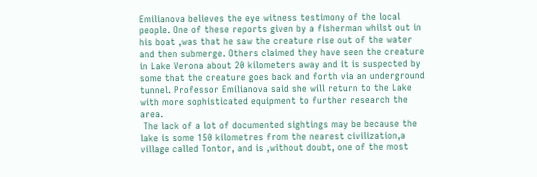Emilianova believes the eye witness testimony of the local people. One of these reports given by a fisherman whilst out in his boat ,was that he saw the creature rise out of the water and then submerge. Others claimed they have seen the creature in Lake Verona about 20 kilometers away and it is suspected by some that the creature goes back and forth via an underground tunnel. Professor Emilianova said she will return to the Lake with more sophisticated equipment to further research the area.
 The lack of a lot of documented sightings may be because the lake is some 150 kilometres from the nearest civilization,a village called Tontor, and is ,without doubt, one of the most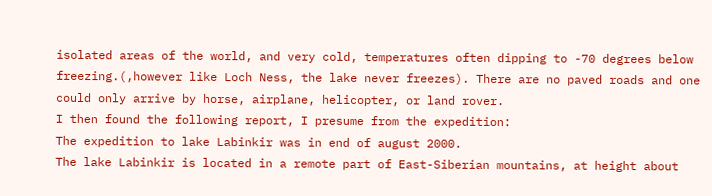isolated areas of the world, and very cold, temperatures often dipping to -70 degrees below freezing.(,however like Loch Ness, the lake never freezes). There are no paved roads and one could only arrive by horse, airplane, helicopter, or land rover.
I then found the following report, I presume from the expedition:
The expedition to lake Labinkir was in end of august 2000.
The lake Labinkir is located in a remote part of East-Siberian mountains, at height about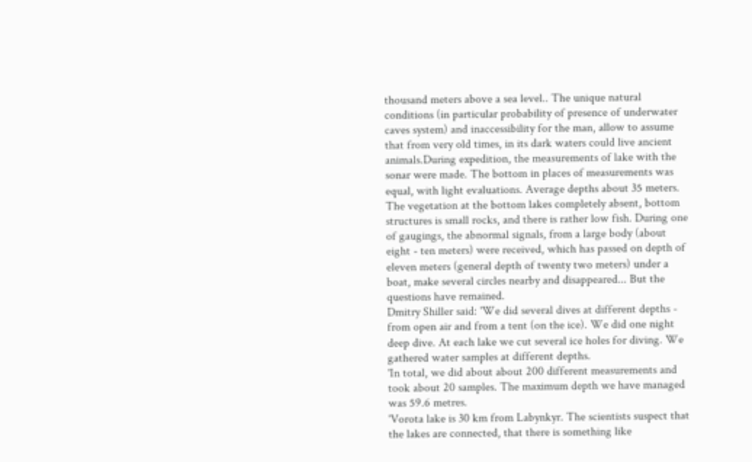thousand meters above a sea level.. The unique natural conditions (in particular probability of presence of underwater caves system) and inaccessibility for the man, allow to assume that from very old times, in its dark waters could live ancient animals.During expedition, the measurements of lake with the sonar were made. The bottom in places of measurements was equal, with light evaluations. Average depths about 35 meters. The vegetation at the bottom lakes completely absent, bottom structures is small rocks, and there is rather low fish. During one of gaugings, the abnormal signals, from a large body (about eight - ten meters) were received, which has passed on depth of eleven meters (general depth of twenty two meters) under a boat, make several circles nearby and disappeared... But the questions have remained.
Dmitry Shiller said: 'We did several dives at different depths - from open air and from a tent (on the ice). We did one night deep dive. At each lake we cut several ice holes for diving. We gathered water samples at different depths.
'In total, we did about about 200 different measurements and took about 20 samples. The maximum depth we have managed was 59.6 metres.
'Vorota lake is 30 km from Labynkyr. The scientists suspect that the lakes are connected, that there is something like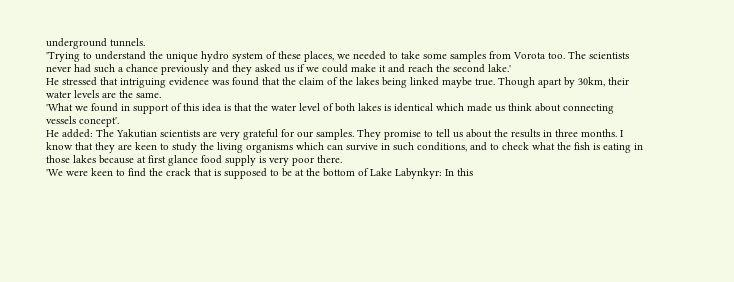underground tunnels.
'Trying to understand the unique hydro system of these places, we needed to take some samples from Vorota too. The scientists never had such a chance previously and they asked us if we could make it and reach the second lake.'
He stressed that intriguing evidence was found that the claim of the lakes being linked maybe true. Though apart by 30km, their water levels are the same.
'What we found in support of this idea is that the water level of both lakes is identical which made us think about connecting vessels concept'.
He added: The Yakutian scientists are very grateful for our samples. They promise to tell us about the results in three months. I know that they are keen to study the living organisms which can survive in such conditions, and to check what the fish is eating in those lakes because at first glance food supply is very poor there.
'We were keen to find the crack that is supposed to be at the bottom of Lake Labynkyr: In this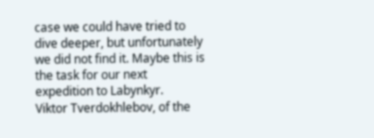case we could have tried to dive deeper, but unfortunately we did not find it. Maybe this is the task for our next expedition to Labynkyr.
Viktor Tverdokhlebov, of the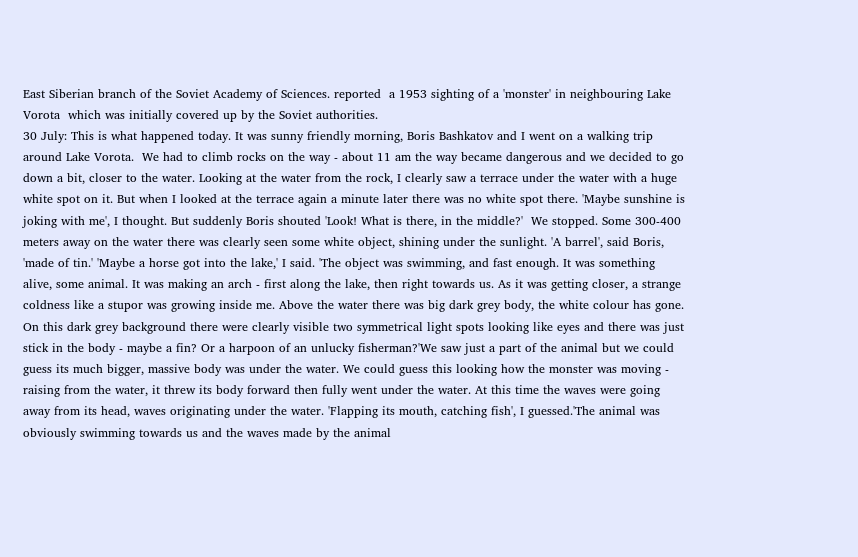East Siberian branch of the Soviet Academy of Sciences. reported  a 1953 sighting of a 'monster' in neighbouring Lake Vorota  which was initially covered up by the Soviet authorities.
30 July: This is what happened today. It was sunny friendly morning, Boris Bashkatov and I went on a walking trip around Lake Vorota.  We had to climb rocks on the way - about 11 am the way became dangerous and we decided to go down a bit, closer to the water. Looking at the water from the rock, I clearly saw a terrace under the water with a huge white spot on it. But when I looked at the terrace again a minute later there was no white spot there. 'Maybe sunshine is joking with me', I thought. But suddenly Boris shouted 'Look! What is there, in the middle?'  We stopped. Some 300-400 meters away on the water there was clearly seen some white object, shining under the sunlight. 'A barrel', said Boris, 'made of tin.' 'Maybe a horse got into the lake,' I said. 'The object was swimming, and fast enough. It was something alive, some animal. It was making an arch - first along the lake, then right towards us. As it was getting closer, a strange coldness like a stupor was growing inside me. Above the water there was big dark grey body, the white colour has gone. On this dark grey background there were clearly visible two symmetrical light spots looking like eyes and there was just stick in the body - maybe a fin? Or a harpoon of an unlucky fisherman?'We saw just a part of the animal but we could guess its much bigger, massive body was under the water. We could guess this looking how the monster was moving - raising from the water, it threw its body forward then fully went under the water. At this time the waves were going away from its head, waves originating under the water. 'Flapping its mouth, catching fish', I guessed.'The animal was obviously swimming towards us and the waves made by the animal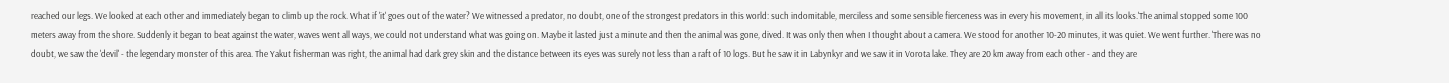reached our legs. We looked at each other and immediately began to climb up the rock. What if 'it' goes out of the water? We witnessed a predator, no doubt, one of the strongest predators in this world: such indomitable, merciless and some sensible fierceness was in every his movement, in all its looks.'The animal stopped some 100 meters away from the shore. Suddenly it began to beat against the water, waves went all ways, we could not understand what was going on. Maybe it lasted just a minute and then the animal was gone, dived. It was only then when I thought about a camera. We stood for another 10-20 minutes, it was quiet. We went further. 'There was no doubt, we saw the 'devil' - the legendary monster of this area. The Yakut fisherman was right, the animal had dark grey skin and the distance between its eyes was surely not less than a raft of 10 logs. But he saw it in Labynkyr and we saw it in Vorota lake. They are 20 km away from each other - and they are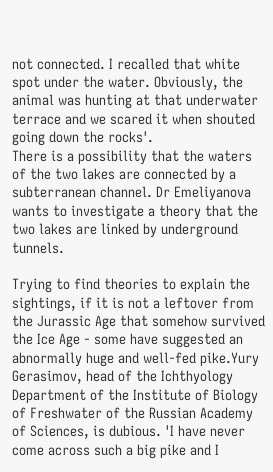not connected. I recalled that white spot under the water. Obviously, the animal was hunting at that underwater terrace and we scared it when shouted going down the rocks'.
There is a possibility that the waters of the two lakes are connected by a subterranean channel. Dr Emeliyanova wants to investigate a theory that the two lakes are linked by underground tunnels.

Trying to find theories to explain the sightings, if it is not a leftover from the Jurassic Age that somehow survived  the Ice Age - some have suggested an abnormally huge and well-fed pike.Yury Gerasimov, head of the Ichthyology Department of the Institute of Biology of Freshwater of the Russian Academy of Sciences, is dubious. 'I have never come across such a big pike and I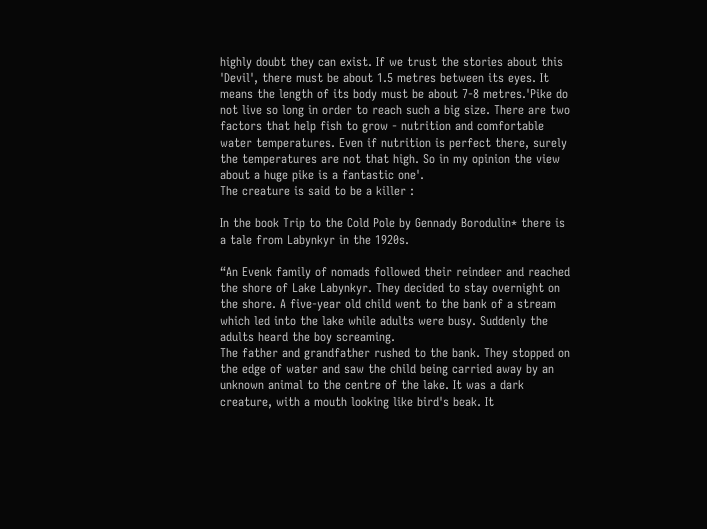highly doubt they can exist. If we trust the stories about this 'Devil', there must be about 1.5 metres between its eyes. It means the length of its body must be about 7-8 metres.'Pike do not live so long in order to reach such a big size. There are two factors that help fish to grow - nutrition and comfortable water temperatures. Even if nutrition is perfect there, surely the temperatures are not that high. So in my opinion the view about a huge pike is a fantastic one'.
The creature is said to be a killer :

In the book Trip to the Cold Pole by Gennady Borodulin* there is a tale from Labynkyr in the 1920s.

“An Evenk family of nomads followed their reindeer and reached the shore of Lake Labynkyr. They decided to stay overnight on the shore. A five-year old child went to the bank of a stream which led into the lake while adults were busy. Suddenly the adults heard the boy screaming.
The father and grandfather rushed to the bank. They stopped on the edge of water and saw the child being carried away by an unknown animal to the centre of the lake. It was a dark creature, with a mouth looking like bird's beak. It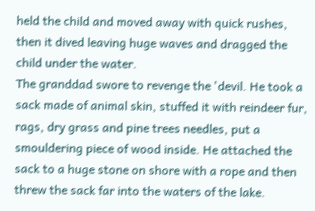held the child and moved away with quick rushes, then it dived leaving huge waves and dragged the child under the water.
The granddad swore to revenge the 'devil. He took a sack made of animal skin, stuffed it with reindeer fur, rags, dry grass and pine trees needles, put a smouldering piece of wood inside. He attached the sack to a huge stone on shore with a rope and then threw the sack far into the waters of the lake.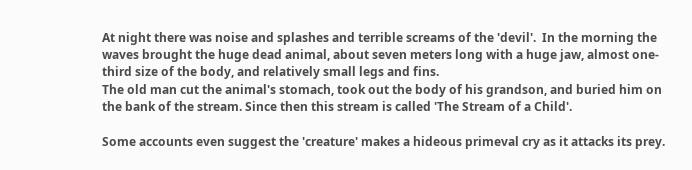At night there was noise and splashes and terrible screams of the 'devil'.  In the morning the waves brought the huge dead animal, about seven meters long with a huge jaw, almost one-third size of the body, and relatively small legs and fins.
The old man cut the animal's stomach, took out the body of his grandson, and buried him on the bank of the stream. Since then this stream is called 'The Stream of a Child'.

Some accounts even suggest the 'creature' makes a hideous primeval cry as it attacks its prey.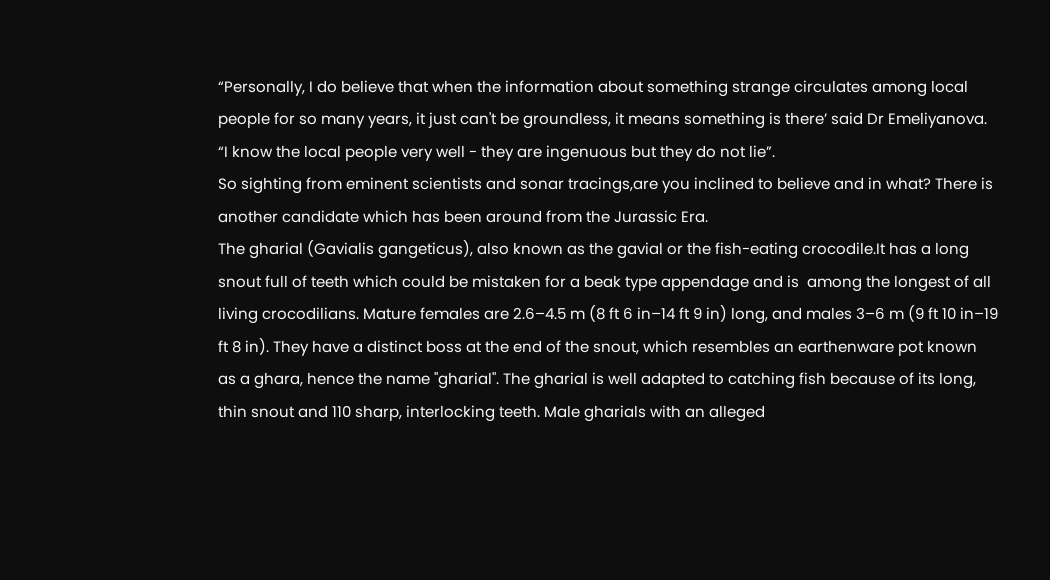“Personally, I do believe that when the information about something strange circulates among local people for so many years, it just can't be groundless, it means something is there’ said Dr Emeliyanova. “I know the local people very well - they are ingenuous but they do not lie”.
So sighting from eminent scientists and sonar tracings,are you inclined to believe and in what? There is another candidate which has been around from the Jurassic Era.
The gharial (Gavialis gangeticus), also known as the gavial or the fish-eating crocodile.It has a long snout full of teeth which could be mistaken for a beak type appendage and is  among the longest of all living crocodilians. Mature females are 2.6–4.5 m (8 ft 6 in–14 ft 9 in) long, and males 3–6 m (9 ft 10 in–19 ft 8 in). They have a distinct boss at the end of the snout, which resembles an earthenware pot known as a ghara, hence the name "gharial". The gharial is well adapted to catching fish because of its long, thin snout and 110 sharp, interlocking teeth. Male gharials with an alleged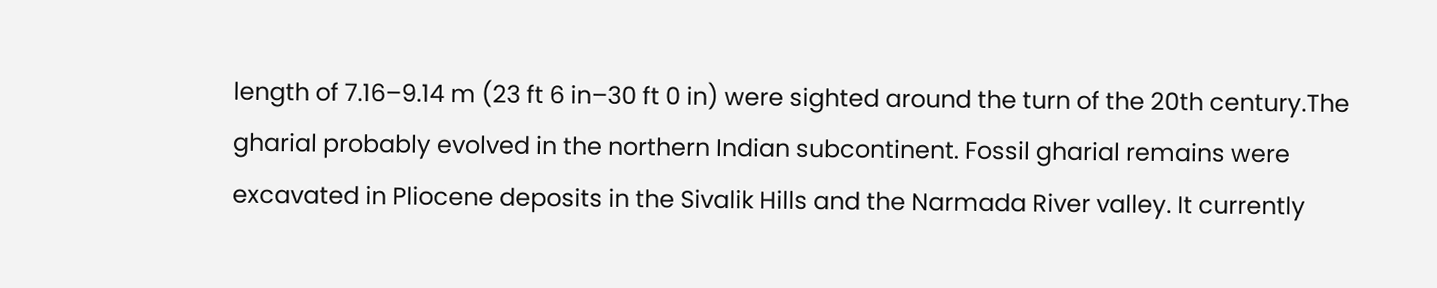length of 7.16–9.14 m (23 ft 6 in–30 ft 0 in) were sighted around the turn of the 20th century.The gharial probably evolved in the northern Indian subcontinent. Fossil gharial remains were excavated in Pliocene deposits in the Sivalik Hills and the Narmada River valley. It currently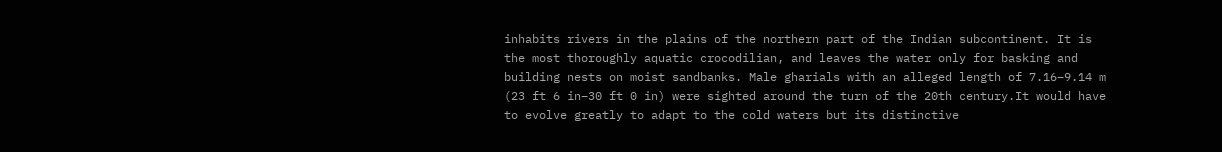inhabits rivers in the plains of the northern part of the Indian subcontinent. It is the most thoroughly aquatic crocodilian, and leaves the water only for basking and building nests on moist sandbanks. Male gharials with an alleged length of 7.16–9.14 m (23 ft 6 in–30 ft 0 in) were sighted around the turn of the 20th century.It would have to evolve greatly to adapt to the cold waters but its distinctive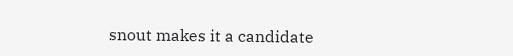snout makes it a candidate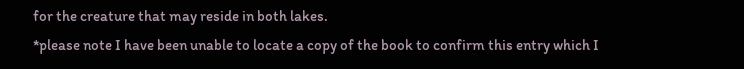for the creature that may reside in both lakes.
*please note I have been unable to locate a copy of the book to confirm this entry which I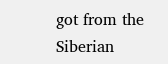got from the Siberian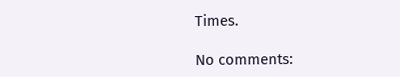Times.

No comments: